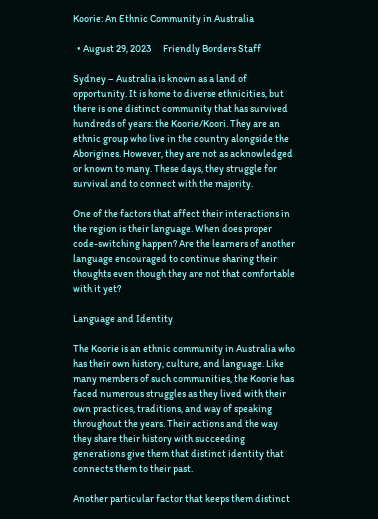Koorie: An Ethnic Community in Australia

  • August 29, 2023      Friendly Borders Staff

Sydney – Australia is known as a land of opportunity. It is home to diverse ethnicities, but there is one distinct community that has survived hundreds of years: the Koorie/Koori. They are an ethnic group who live in the country alongside the Aborigines. However, they are not as acknowledged or known to many. These days, they struggle for survival and to connect with the majority.

One of the factors that affect their interactions in the region is their language. When does proper code-switching happen? Are the learners of another language encouraged to continue sharing their thoughts even though they are not that comfortable with it yet?

Language and Identity

The Koorie is an ethnic community in Australia who has their own history, culture, and language. Like many members of such communities, the Koorie has faced numerous struggles as they lived with their own practices, traditions, and way of speaking throughout the years. Their actions and the way they share their history with succeeding generations give them that distinct identity that connects them to their past.

Another particular factor that keeps them distinct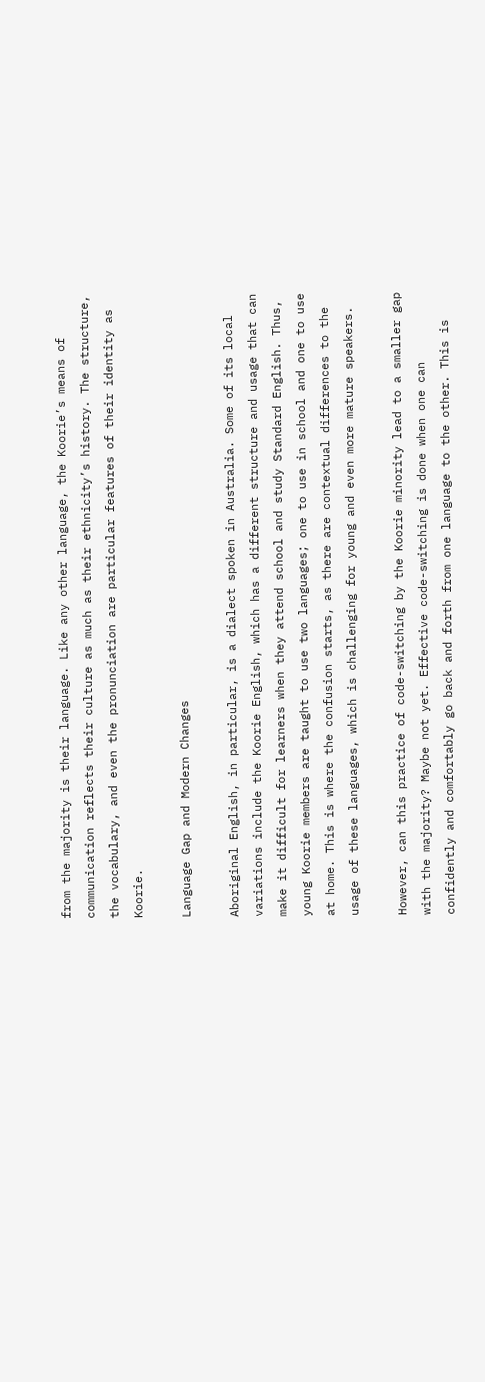from the majority is their language. Like any other language, the Koorie’s means of communication reflects their culture as much as their ethnicity’s history. The structure, the vocabulary, and even the pronunciation are particular features of their identity as Koorie.

Language Gap and Modern Changes

Aboriginal English, in particular, is a dialect spoken in Australia. Some of its local variations include the Koorie English, which has a different structure and usage that can make it difficult for learners when they attend school and study Standard English. Thus, young Koorie members are taught to use two languages; one to use in school and one to use at home. This is where the confusion starts, as there are contextual differences to the usage of these languages, which is challenging for young and even more mature speakers.

However, can this practice of code-switching by the Koorie minority lead to a smaller gap with the majority? Maybe not yet. Effective code-switching is done when one can confidently and comfortably go back and forth from one language to the other. This is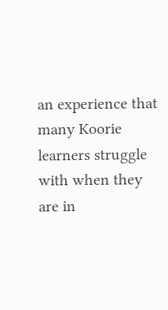an experience that many Koorie learners struggle with when they are in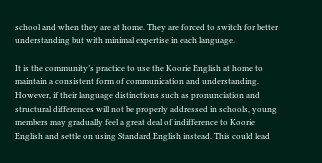school and when they are at home. They are forced to switch for better understanding but with minimal expertise in each language.

It is the community’s practice to use the Koorie English at home to maintain a consistent form of communication and understanding. However, if their language distinctions such as pronunciation and structural differences will not be properly addressed in schools, young members may gradually feel a great deal of indifference to Koorie English and settle on using Standard English instead. This could lead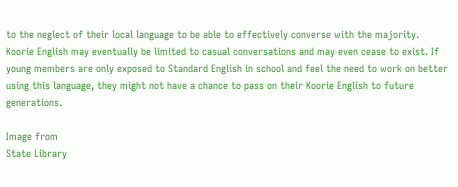to the neglect of their local language to be able to effectively converse with the majority. Koorie English may eventually be limited to casual conversations and may even cease to exist. If young members are only exposed to Standard English in school and feel the need to work on better using this language, they might not have a chance to pass on their Koorie English to future generations.

Image from
State Library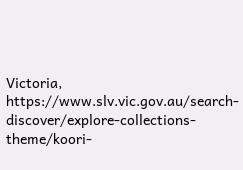Victoria, https://www.slv.vic.gov.au/search-discover/explore-collections-theme/koori-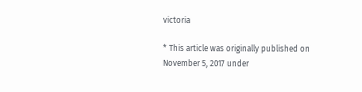victoria

* This article was originally published on November 5, 2017 under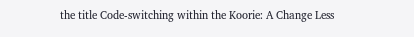the title Code-switching within the Koorie: A Change Less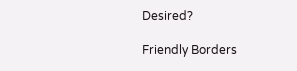Desired?

Friendly Borders